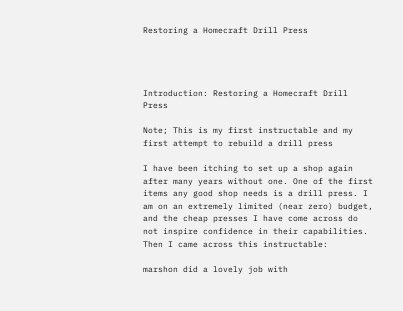Restoring a Homecraft Drill Press




Introduction: Restoring a Homecraft Drill Press

Note; This is my first instructable and my first attempt to rebuild a drill press

I have been itching to set up a shop again after many years without one. One of the first items any good shop needs is a drill press. I am on an extremely limited (near zero) budget, and the cheap presses I have come across do not inspire confidence in their capabilities. Then I came across this instructable:

marshon did a lovely job with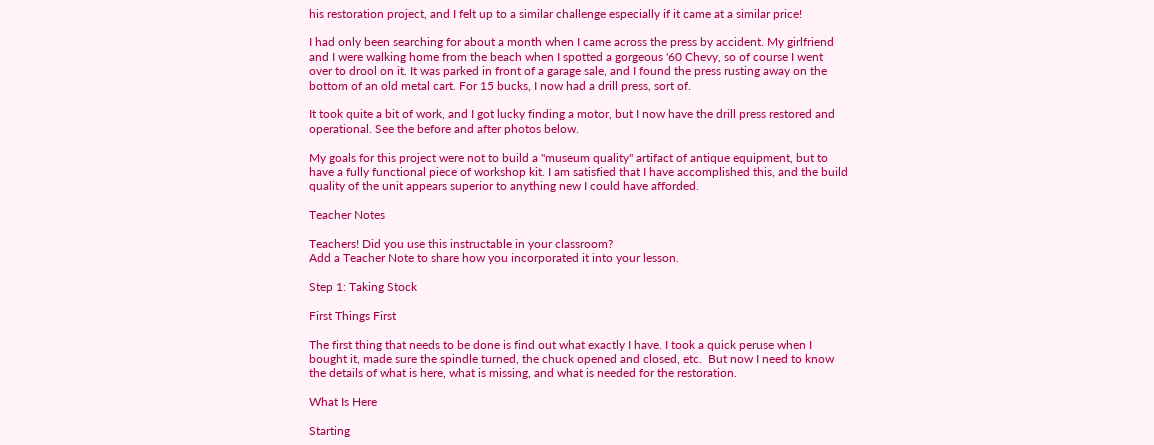his restoration project, and I felt up to a similar challenge especially if it came at a similar price!

I had only been searching for about a month when I came across the press by accident. My girlfriend and I were walking home from the beach when I spotted a gorgeous '60 Chevy, so of course I went over to drool on it. It was parked in front of a garage sale, and I found the press rusting away on the bottom of an old metal cart. For 15 bucks, I now had a drill press, sort of.

It took quite a bit of work, and I got lucky finding a motor, but I now have the drill press restored and operational. See the before and after photos below.

My goals for this project were not to build a "museum quality" artifact of antique equipment, but to have a fully functional piece of workshop kit. I am satisfied that I have accomplished this, and the build quality of the unit appears superior to anything new I could have afforded.

Teacher Notes

Teachers! Did you use this instructable in your classroom?
Add a Teacher Note to share how you incorporated it into your lesson.

Step 1: Taking Stock

First Things First

The first thing that needs to be done is find out what exactly I have. I took a quick peruse when I bought it, made sure the spindle turned, the chuck opened and closed, etc.  But now I need to know the details of what is here, what is missing, and what is needed for the restoration.

What Is Here

Starting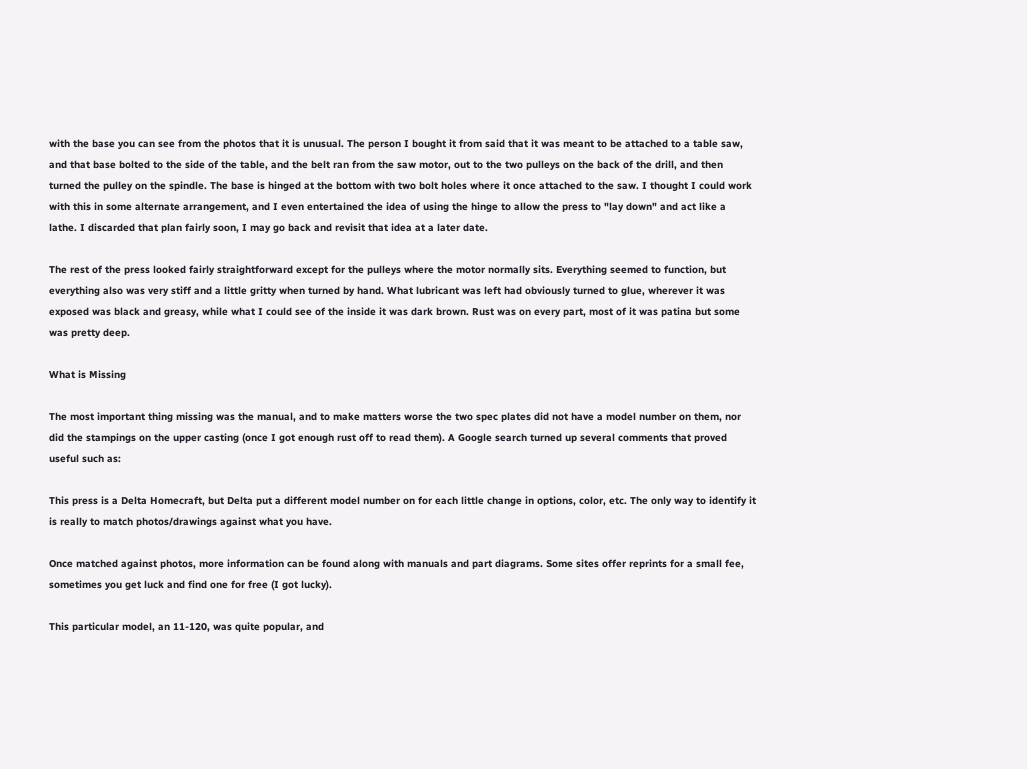with the base you can see from the photos that it is unusual. The person I bought it from said that it was meant to be attached to a table saw, and that base bolted to the side of the table, and the belt ran from the saw motor, out to the two pulleys on the back of the drill, and then turned the pulley on the spindle. The base is hinged at the bottom with two bolt holes where it once attached to the saw. I thought I could work with this in some alternate arrangement, and I even entertained the idea of using the hinge to allow the press to "lay down" and act like a lathe. I discarded that plan fairly soon, I may go back and revisit that idea at a later date.

The rest of the press looked fairly straightforward except for the pulleys where the motor normally sits. Everything seemed to function, but everything also was very stiff and a little gritty when turned by hand. What lubricant was left had obviously turned to glue, wherever it was exposed was black and greasy, while what I could see of the inside it was dark brown. Rust was on every part, most of it was patina but some was pretty deep.

What is Missing

The most important thing missing was the manual, and to make matters worse the two spec plates did not have a model number on them, nor did the stampings on the upper casting (once I got enough rust off to read them). A Google search turned up several comments that proved useful such as:

This press is a Delta Homecraft, but Delta put a different model number on for each little change in options, color, etc. The only way to identify it is really to match photos/drawings against what you have.

Once matched against photos, more information can be found along with manuals and part diagrams. Some sites offer reprints for a small fee, sometimes you get luck and find one for free (I got lucky).

This particular model, an 11-120, was quite popular, and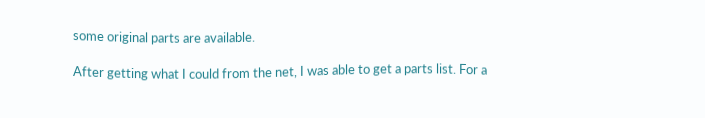some original parts are available.

After getting what I could from the net, I was able to get a parts list. For a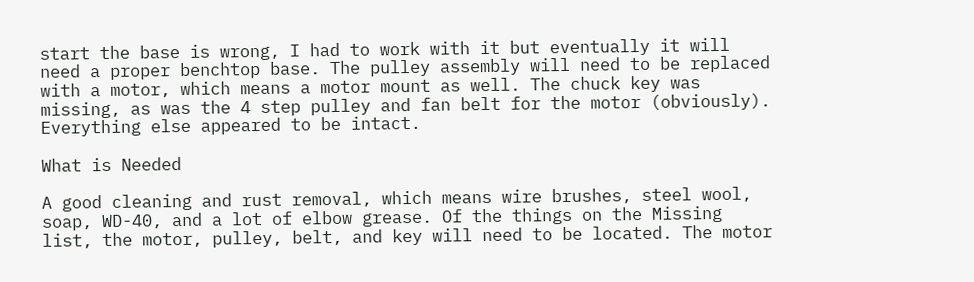start the base is wrong, I had to work with it but eventually it will need a proper benchtop base. The pulley assembly will need to be replaced with a motor, which means a motor mount as well. The chuck key was missing, as was the 4 step pulley and fan belt for the motor (obviously). Everything else appeared to be intact.

What is Needed

A good cleaning and rust removal, which means wire brushes, steel wool, soap, WD-40, and a lot of elbow grease. Of the things on the Missing list, the motor, pulley, belt, and key will need to be located. The motor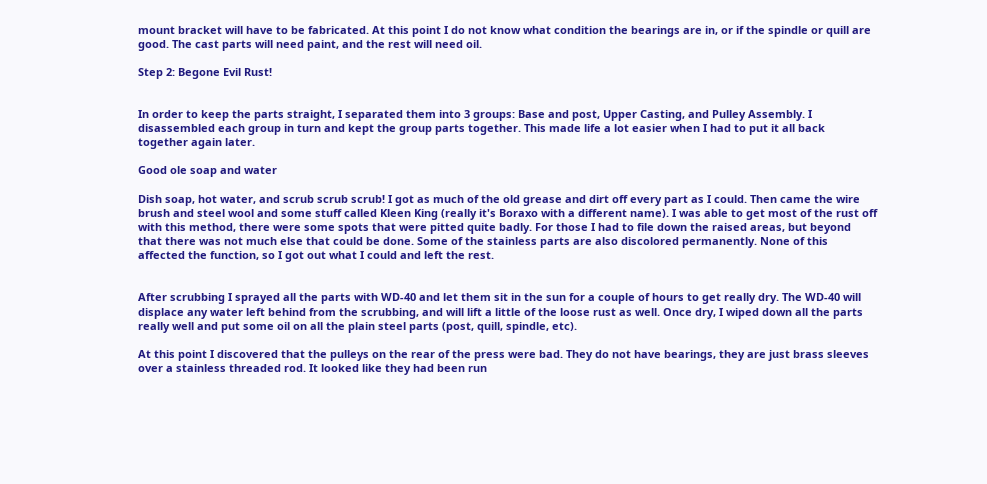mount bracket will have to be fabricated. At this point I do not know what condition the bearings are in, or if the spindle or quill are good. The cast parts will need paint, and the rest will need oil.

Step 2: Begone Evil Rust!


In order to keep the parts straight, I separated them into 3 groups: Base and post, Upper Casting, and Pulley Assembly. I disassembled each group in turn and kept the group parts together. This made life a lot easier when I had to put it all back together again later.

Good ole soap and water

Dish soap, hot water, and scrub scrub scrub! I got as much of the old grease and dirt off every part as I could. Then came the wire brush and steel wool and some stuff called Kleen King (really it's Boraxo with a different name). I was able to get most of the rust off with this method, there were some spots that were pitted quite badly. For those I had to file down the raised areas, but beyond that there was not much else that could be done. Some of the stainless parts are also discolored permanently. None of this affected the function, so I got out what I could and left the rest.


After scrubbing I sprayed all the parts with WD-40 and let them sit in the sun for a couple of hours to get really dry. The WD-40 will displace any water left behind from the scrubbing, and will lift a little of the loose rust as well. Once dry, I wiped down all the parts really well and put some oil on all the plain steel parts (post, quill, spindle, etc).

At this point I discovered that the pulleys on the rear of the press were bad. They do not have bearings, they are just brass sleeves over a stainless threaded rod. It looked like they had been run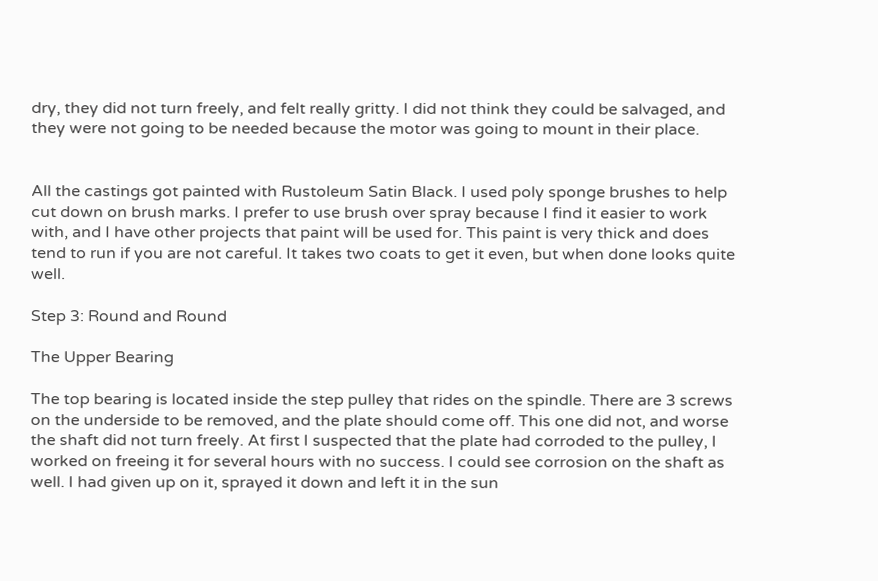dry, they did not turn freely, and felt really gritty. I did not think they could be salvaged, and they were not going to be needed because the motor was going to mount in their place.


All the castings got painted with Rustoleum Satin Black. I used poly sponge brushes to help cut down on brush marks. I prefer to use brush over spray because I find it easier to work with, and I have other projects that paint will be used for. This paint is very thick and does tend to run if you are not careful. It takes two coats to get it even, but when done looks quite well.

Step 3: Round and Round

The Upper Bearing

The top bearing is located inside the step pulley that rides on the spindle. There are 3 screws on the underside to be removed, and the plate should come off. This one did not, and worse the shaft did not turn freely. At first I suspected that the plate had corroded to the pulley, I worked on freeing it for several hours with no success. I could see corrosion on the shaft as well. I had given up on it, sprayed it down and left it in the sun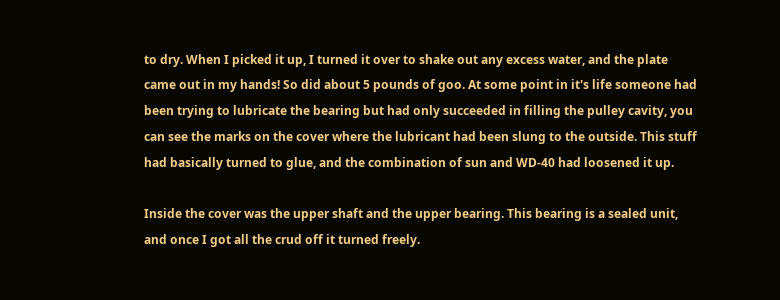to dry. When I picked it up, I turned it over to shake out any excess water, and the plate came out in my hands! So did about 5 pounds of goo. At some point in it's life someone had been trying to lubricate the bearing but had only succeeded in filling the pulley cavity, you can see the marks on the cover where the lubricant had been slung to the outside. This stuff had basically turned to glue, and the combination of sun and WD-40 had loosened it up.

Inside the cover was the upper shaft and the upper bearing. This bearing is a sealed unit, and once I got all the crud off it turned freely.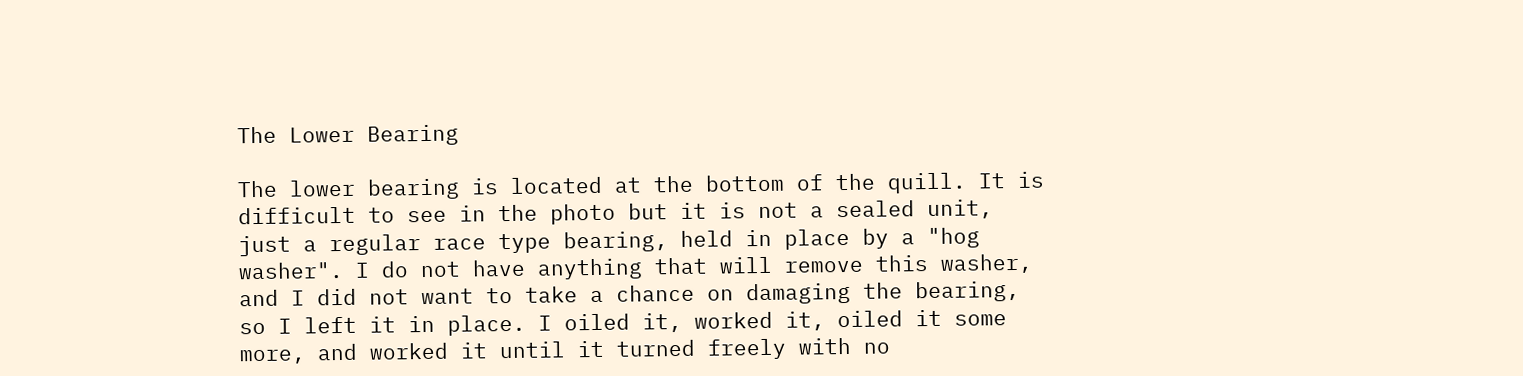The Lower Bearing

The lower bearing is located at the bottom of the quill. It is difficult to see in the photo but it is not a sealed unit, just a regular race type bearing, held in place by a "hog washer". I do not have anything that will remove this washer, and I did not want to take a chance on damaging the bearing, so I left it in place. I oiled it, worked it, oiled it some more, and worked it until it turned freely with no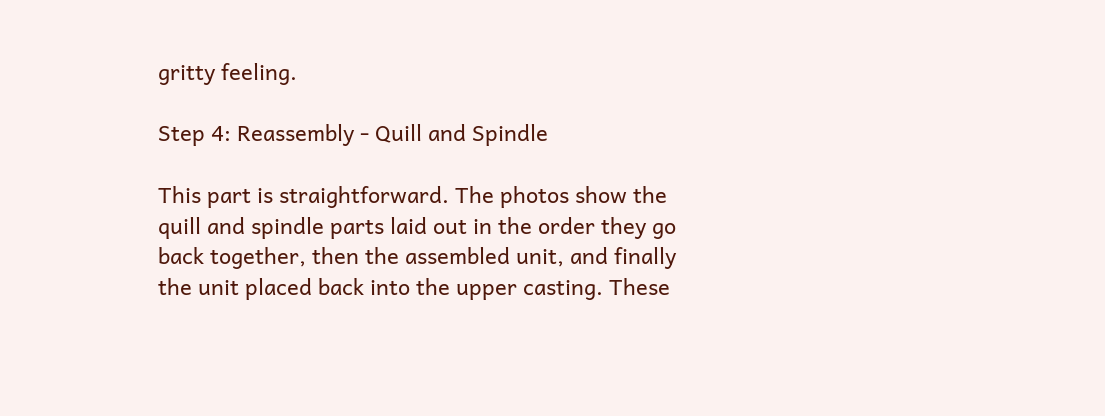gritty feeling.

Step 4: Reassembly - Quill and Spindle

This part is straightforward. The photos show the quill and spindle parts laid out in the order they go back together, then the assembled unit, and finally the unit placed back into the upper casting. These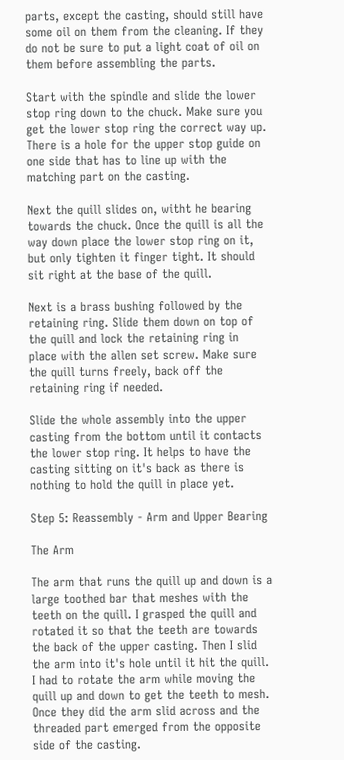parts, except the casting, should still have some oil on them from the cleaning. If they do not be sure to put a light coat of oil on them before assembling the parts.

Start with the spindle and slide the lower stop ring down to the chuck. Make sure you get the lower stop ring the correct way up. There is a hole for the upper stop guide on one side that has to line up with the matching part on the casting.

Next the quill slides on, witht he bearing towards the chuck. Once the quill is all the way down place the lower stop ring on it, but only tighten it finger tight. It should sit right at the base of the quill.

Next is a brass bushing followed by the retaining ring. Slide them down on top of the quill and lock the retaining ring in place with the allen set screw. Make sure the quill turns freely, back off the retaining ring if needed.

Slide the whole assembly into the upper casting from the bottom until it contacts the lower stop ring. It helps to have the casting sitting on it's back as there is nothing to hold the quill in place yet.

Step 5: Reassembly - Arm and Upper Bearing

The Arm

The arm that runs the quill up and down is a large toothed bar that meshes with the teeth on the quill. I grasped the quill and rotated it so that the teeth are towards the back of the upper casting. Then I slid the arm into it's hole until it hit the quill. I had to rotate the arm while moving the quill up and down to get the teeth to mesh. Once they did the arm slid across and the threaded part emerged from the opposite side of the casting.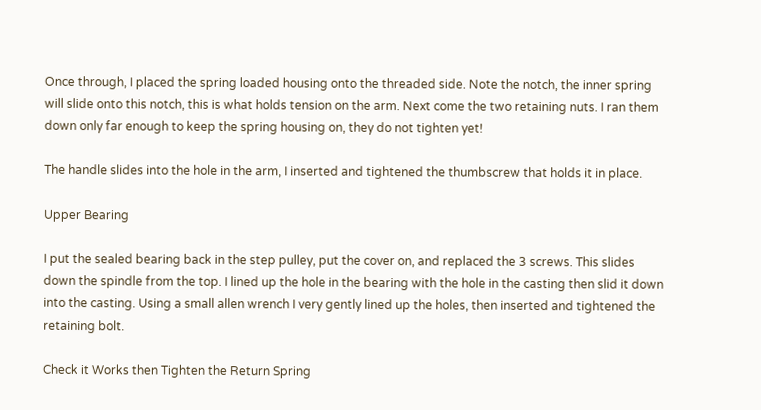Once through, I placed the spring loaded housing onto the threaded side. Note the notch, the inner spring will slide onto this notch, this is what holds tension on the arm. Next come the two retaining nuts. I ran them down only far enough to keep the spring housing on, they do not tighten yet!

The handle slides into the hole in the arm, I inserted and tightened the thumbscrew that holds it in place.

Upper Bearing

I put the sealed bearing back in the step pulley, put the cover on, and replaced the 3 screws. This slides down the spindle from the top. I lined up the hole in the bearing with the hole in the casting then slid it down into the casting. Using a small allen wrench I very gently lined up the holes, then inserted and tightened the retaining bolt.

Check it Works then Tighten the Return Spring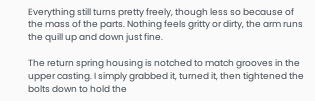Everything still turns pretty freely, though less so because of the mass of the parts. Nothing feels gritty or dirty, the arm runs the quill up and down just fine.

The return spring housing is notched to match grooves in the upper casting. I simply grabbed it, turned it, then tightened the bolts down to hold the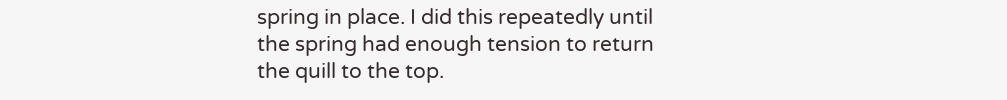spring in place. I did this repeatedly until the spring had enough tension to return the quill to the top.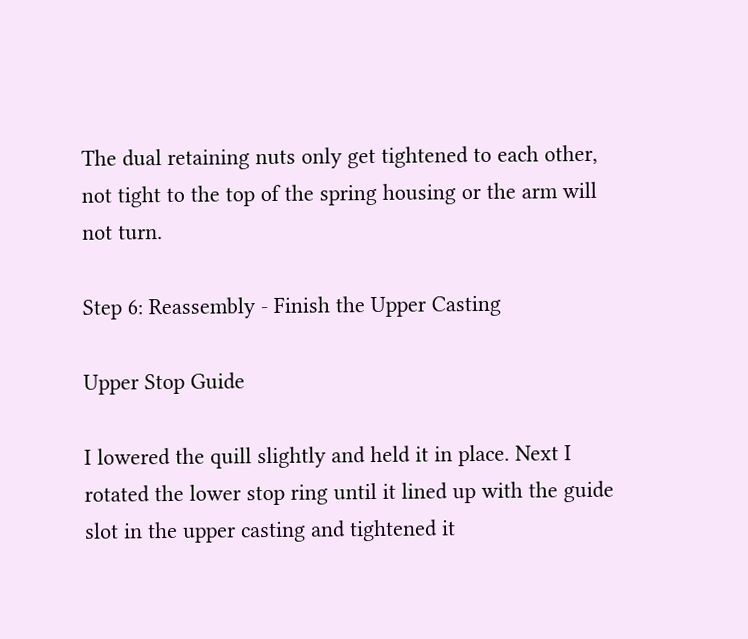The dual retaining nuts only get tightened to each other, not tight to the top of the spring housing or the arm will not turn.

Step 6: Reassembly - Finish the Upper Casting

Upper Stop Guide

I lowered the quill slightly and held it in place. Next I rotated the lower stop ring until it lined up with the guide slot in the upper casting and tightened it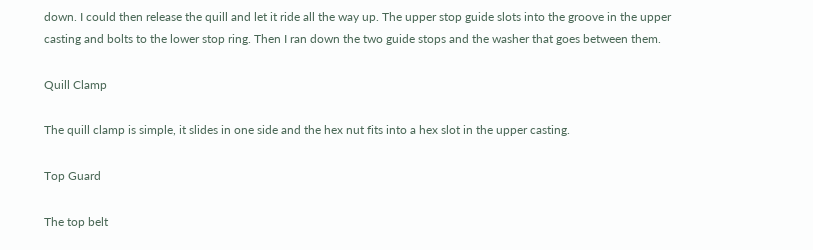down. I could then release the quill and let it ride all the way up. The upper stop guide slots into the groove in the upper casting and bolts to the lower stop ring. Then I ran down the two guide stops and the washer that goes between them.

Quill Clamp

The quill clamp is simple, it slides in one side and the hex nut fits into a hex slot in the upper casting.

Top Guard

The top belt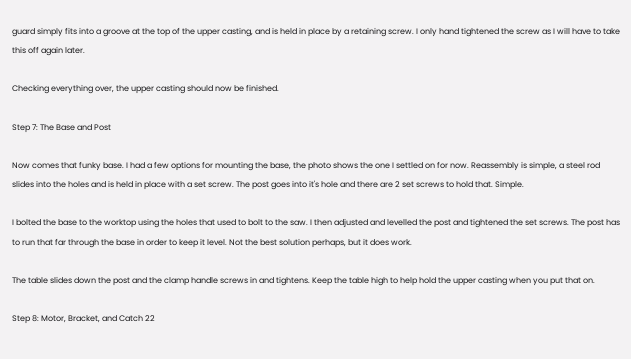guard simply fits into a groove at the top of the upper casting, and is held in place by a retaining screw. I only hand tightened the screw as I will have to take this off again later.

Checking everything over, the upper casting should now be finished.

Step 7: The Base and Post

Now comes that funky base. I had a few options for mounting the base, the photo shows the one I settled on for now. Reassembly is simple, a steel rod slides into the holes and is held in place with a set screw. The post goes into it's hole and there are 2 set screws to hold that. Simple.

I bolted the base to the worktop using the holes that used to bolt to the saw. I then adjusted and levelled the post and tightened the set screws. The post has to run that far through the base in order to keep it level. Not the best solution perhaps, but it does work.

The table slides down the post and the clamp handle screws in and tightens. Keep the table high to help hold the upper casting when you put that on.

Step 8: Motor, Bracket, and Catch 22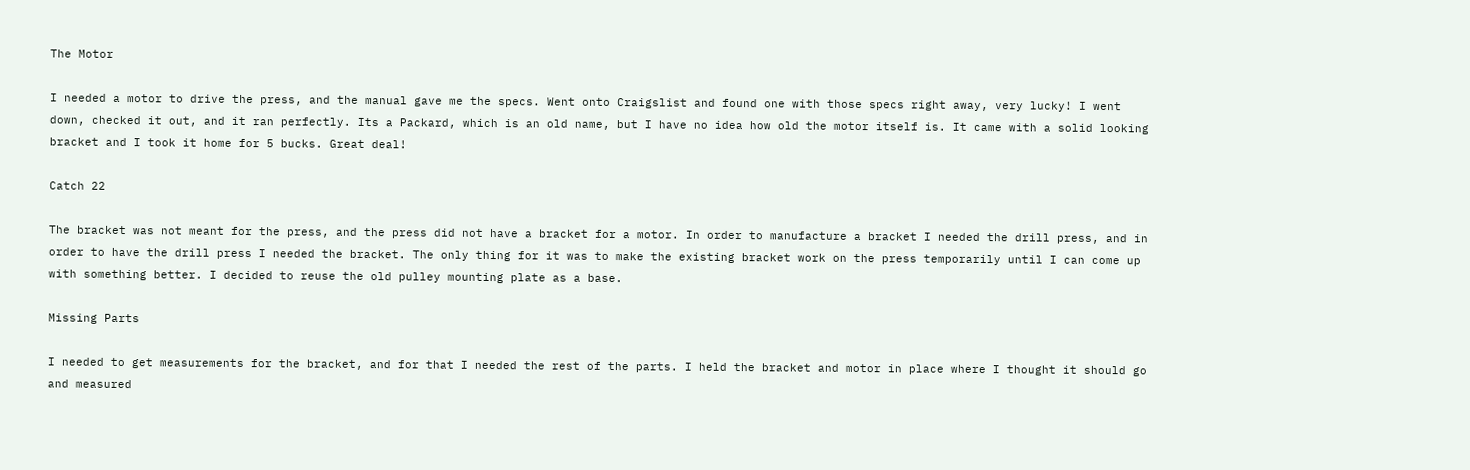The Motor

I needed a motor to drive the press, and the manual gave me the specs. Went onto Craigslist and found one with those specs right away, very lucky! I went down, checked it out, and it ran perfectly. Its a Packard, which is an old name, but I have no idea how old the motor itself is. It came with a solid looking bracket and I took it home for 5 bucks. Great deal!

Catch 22

The bracket was not meant for the press, and the press did not have a bracket for a motor. In order to manufacture a bracket I needed the drill press, and in order to have the drill press I needed the bracket. The only thing for it was to make the existing bracket work on the press temporarily until I can come up with something better. I decided to reuse the old pulley mounting plate as a base.

Missing Parts

I needed to get measurements for the bracket, and for that I needed the rest of the parts. I held the bracket and motor in place where I thought it should go and measured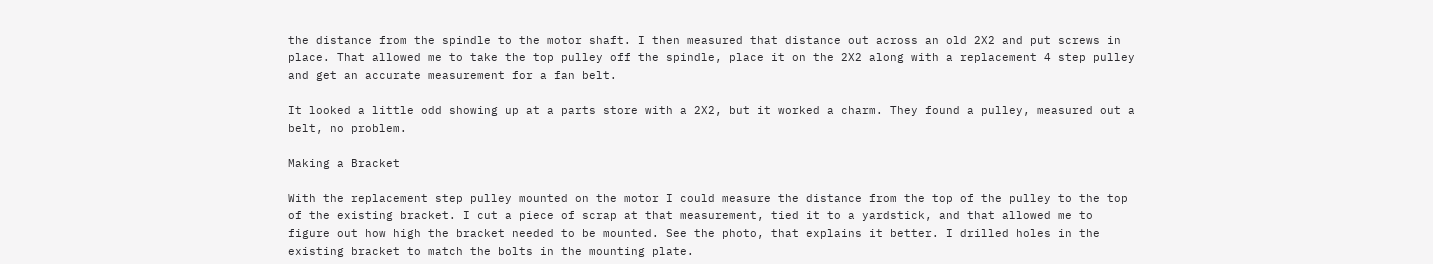the distance from the spindle to the motor shaft. I then measured that distance out across an old 2X2 and put screws in place. That allowed me to take the top pulley off the spindle, place it on the 2X2 along with a replacement 4 step pulley and get an accurate measurement for a fan belt.

It looked a little odd showing up at a parts store with a 2X2, but it worked a charm. They found a pulley, measured out a belt, no problem.

Making a Bracket

With the replacement step pulley mounted on the motor I could measure the distance from the top of the pulley to the top of the existing bracket. I cut a piece of scrap at that measurement, tied it to a yardstick, and that allowed me to figure out how high the bracket needed to be mounted. See the photo, that explains it better. I drilled holes in the existing bracket to match the bolts in the mounting plate.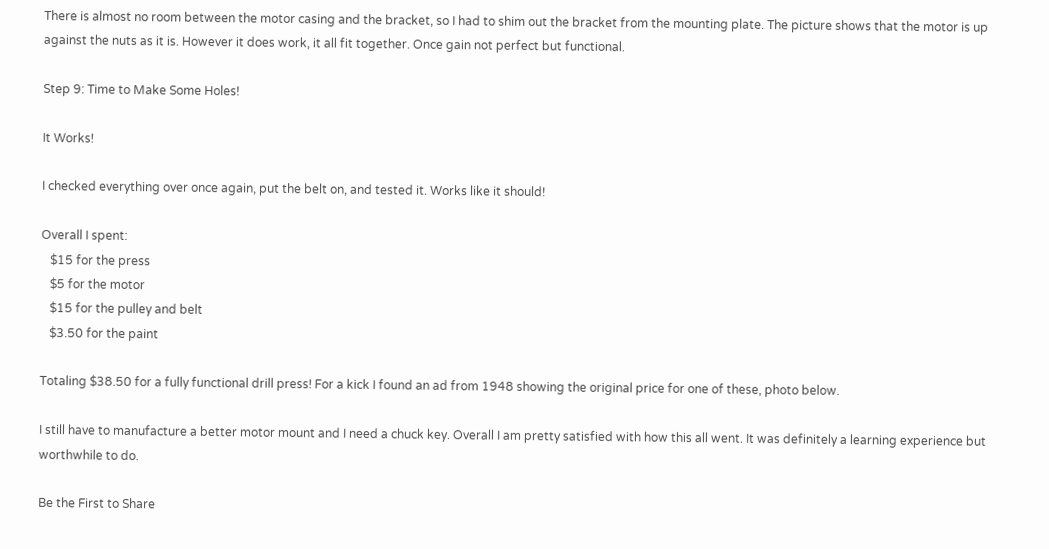There is almost no room between the motor casing and the bracket, so I had to shim out the bracket from the mounting plate. The picture shows that the motor is up against the nuts as it is. However it does work, it all fit together. Once gain not perfect but functional.

Step 9: Time to Make Some Holes!

It Works!

I checked everything over once again, put the belt on, and tested it. Works like it should!

Overall I spent:
   $15 for the press
   $5 for the motor
   $15 for the pulley and belt
   $3.50 for the paint

Totaling $38.50 for a fully functional drill press! For a kick I found an ad from 1948 showing the original price for one of these, photo below.

I still have to manufacture a better motor mount and I need a chuck key. Overall I am pretty satisfied with how this all went. It was definitely a learning experience but worthwhile to do.

Be the First to Share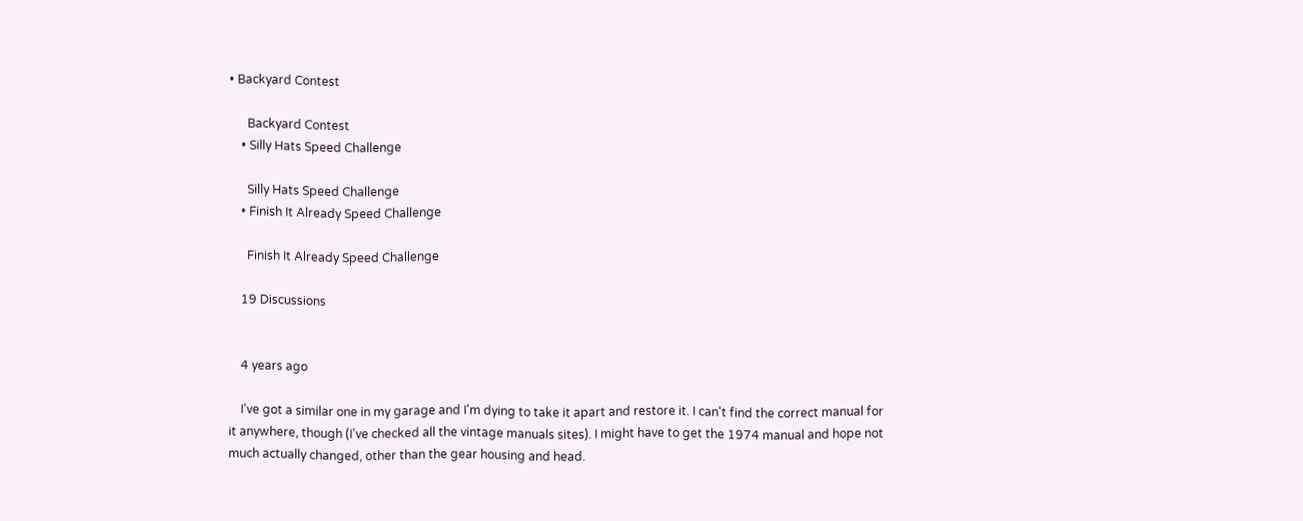• Backyard Contest

      Backyard Contest
    • Silly Hats Speed Challenge

      Silly Hats Speed Challenge
    • Finish It Already Speed Challenge

      Finish It Already Speed Challenge

    19 Discussions


    4 years ago

    I've got a similar one in my garage and I'm dying to take it apart and restore it. I can't find the correct manual for it anywhere, though (I've checked all the vintage manuals sites). I might have to get the 1974 manual and hope not much actually changed, other than the gear housing and head.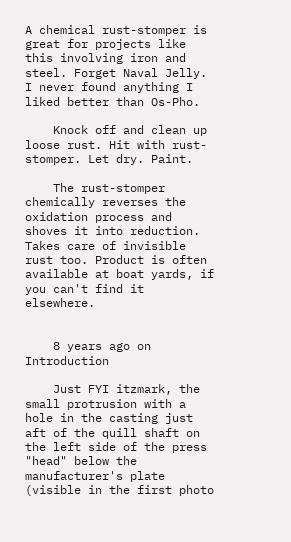A chemical rust-stomper is great for projects like this involving iron and steel. Forget Naval Jelly. I never found anything I liked better than Os-Pho.

    Knock off and clean up loose rust. Hit with rust-stomper. Let dry. Paint.

    The rust-stomper chemically reverses the oxidation process and shoves it into reduction. Takes care of invisible rust too. Product is often available at boat yards, if you can't find it elsewhere.


    8 years ago on Introduction

    Just FYI itzmark, the small protrusion with a hole in the casting just aft of the quill shaft on the left side of the press "head" below the manufacturer's plate (visible in the first photo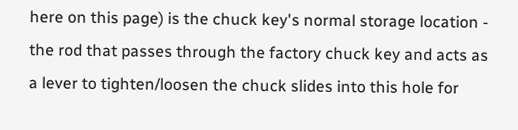here on this page) is the chuck key's normal storage location - the rod that passes through the factory chuck key and acts as a lever to tighten/loosen the chuck slides into this hole for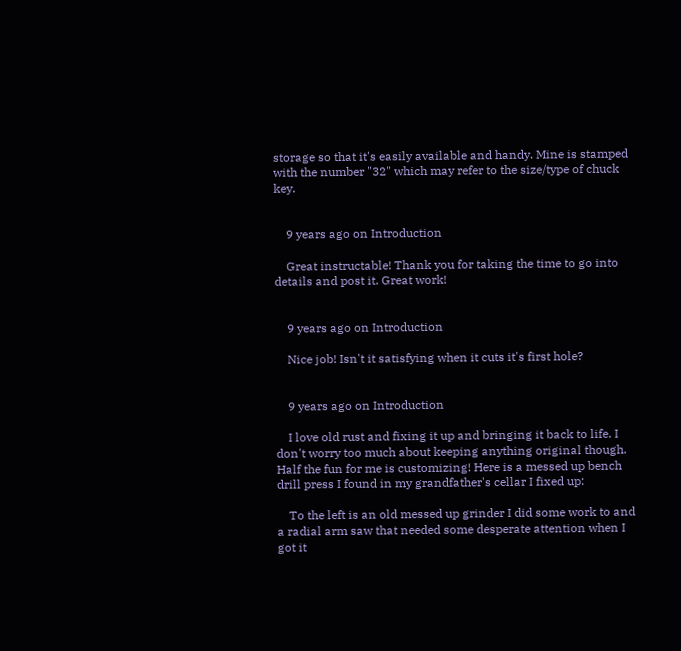storage so that it's easily available and handy. Mine is stamped with the number "32" which may refer to the size/type of chuck key.


    9 years ago on Introduction

    Great instructable! Thank you for taking the time to go into details and post it. Great work!


    9 years ago on Introduction

    Nice job! Isn't it satisfying when it cuts it's first hole?


    9 years ago on Introduction

    I love old rust and fixing it up and bringing it back to life. I don't worry too much about keeping anything original though. Half the fun for me is customizing! Here is a messed up bench drill press I found in my grandfather's cellar I fixed up:

    To the left is an old messed up grinder I did some work to and a radial arm saw that needed some desperate attention when I got it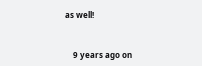as well!


    9 years ago on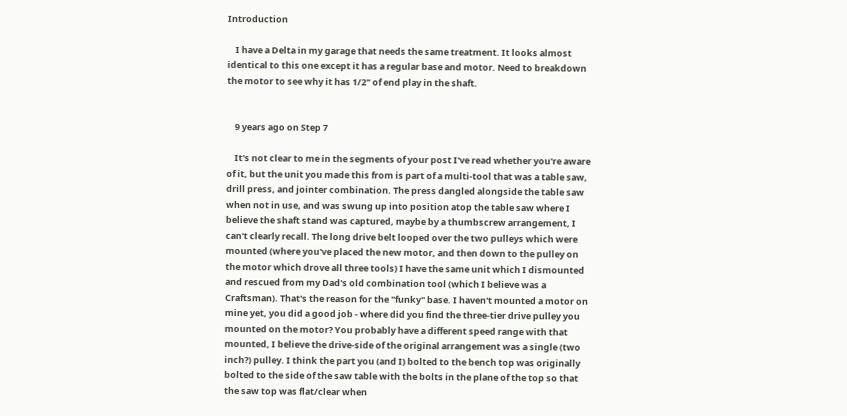Introduction

    I have a Delta in my garage that needs the same treatment. It looks almost identical to this one except it has a regular base and motor. Need to breakdown the motor to see why it has 1/2" of end play in the shaft.


    9 years ago on Step 7

    It's not clear to me in the segments of your post I've read whether you're aware of it, but the unit you made this from is part of a multi-tool that was a table saw, drill press, and jointer combination. The press dangled alongside the table saw when not in use, and was swung up into position atop the table saw where I believe the shaft stand was captured, maybe by a thumbscrew arrangement, I can't clearly recall. The long drive belt looped over the two pulleys which were mounted (where you've placed the new motor, and then down to the pulley on the motor which drove all three tools) I have the same unit which I dismounted and rescued from my Dad's old combination tool (which I believe was a Craftsman). That's the reason for the "funky" base. I haven't mounted a motor on mine yet, you did a good job - where did you find the three-tier drive pulley you mounted on the motor? You probably have a different speed range with that mounted, I believe the drive-side of the original arrangement was a single (two inch?) pulley. I think the part you (and I) bolted to the bench top was originally bolted to the side of the saw table with the bolts in the plane of the top so that the saw top was flat/clear when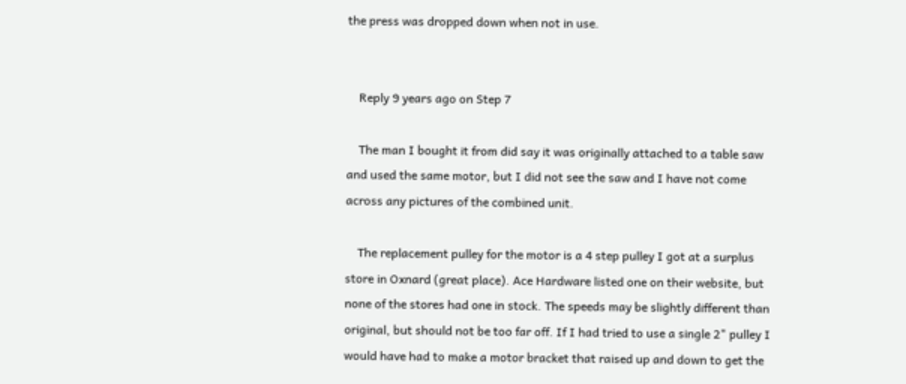the press was dropped down when not in use.


    Reply 9 years ago on Step 7

    The man I bought it from did say it was originally attached to a table saw and used the same motor, but I did not see the saw and I have not come across any pictures of the combined unit.

    The replacement pulley for the motor is a 4 step pulley I got at a surplus store in Oxnard (great place). Ace Hardware listed one on their website, but none of the stores had one in stock. The speeds may be slightly different than original, but should not be too far off. If I had tried to use a single 2" pulley I would have had to make a motor bracket that raised up and down to get the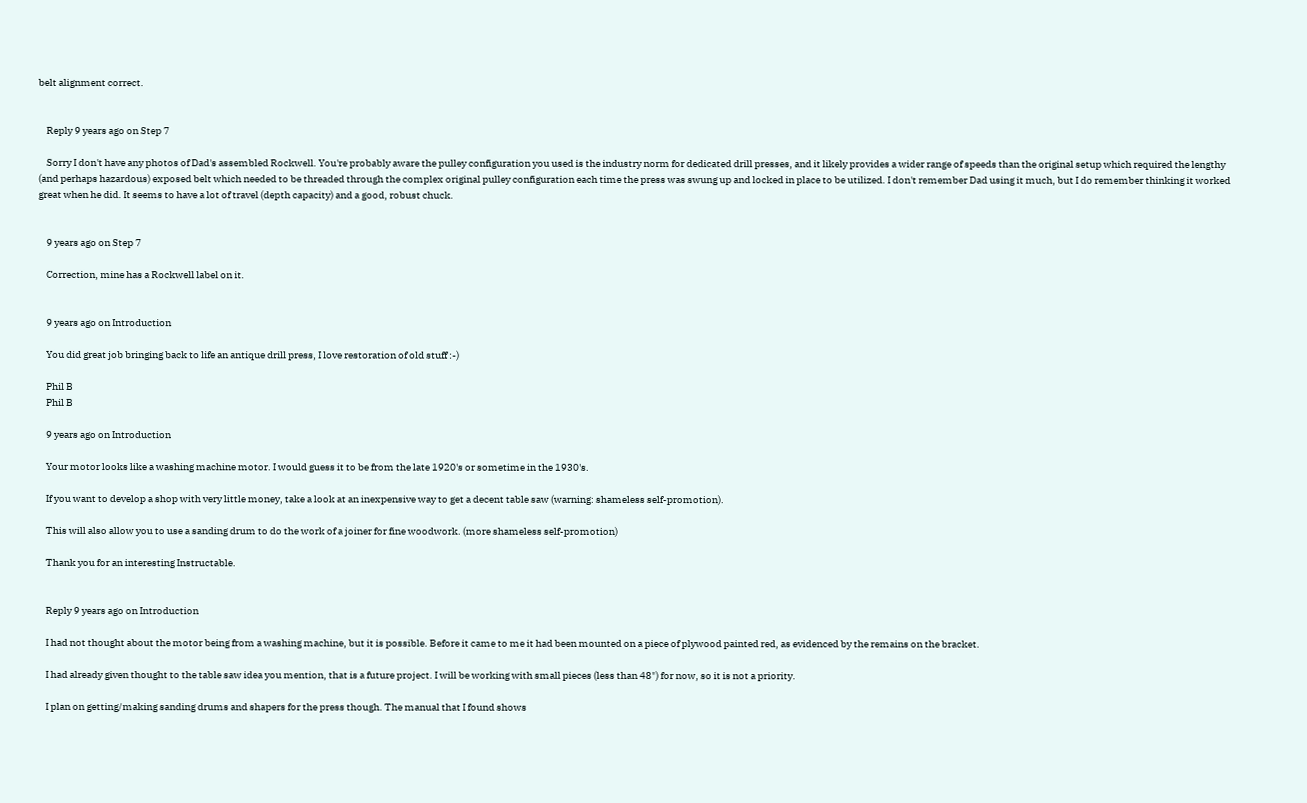belt alignment correct.


    Reply 9 years ago on Step 7

    Sorry I don't have any photos of Dad's assembled Rockwell. You're probably aware the pulley configuration you used is the industry norm for dedicated drill presses, and it likely provides a wider range of speeds than the original setup which required the lengthy (and perhaps hazardous) exposed belt which needed to be threaded through the complex original pulley configuration each time the press was swung up and locked in place to be utilized. I don't remember Dad using it much, but I do remember thinking it worked great when he did. It seems to have a lot of travel (depth capacity) and a good, robust chuck.


    9 years ago on Step 7

    Correction, mine has a Rockwell label on it.


    9 years ago on Introduction

    You did great job bringing back to life an antique drill press, I love restoration of old stuff :-)

    Phil B
    Phil B

    9 years ago on Introduction

    Your motor looks like a washing machine motor. I would guess it to be from the late 1920's or sometime in the 1930's.

    If you want to develop a shop with very little money, take a look at an inexpensive way to get a decent table saw (warning: shameless self-promotion).

    This will also allow you to use a sanding drum to do the work of a joiner for fine woodwork. (more shameless self-promotion)

    Thank you for an interesting Instructable.


    Reply 9 years ago on Introduction

    I had not thought about the motor being from a washing machine, but it is possible. Before it came to me it had been mounted on a piece of plywood painted red, as evidenced by the remains on the bracket.

    I had already given thought to the table saw idea you mention, that is a future project. I will be working with small pieces (less than 48") for now, so it is not a priority.

    I plan on getting/making sanding drums and shapers for the press though. The manual that I found shows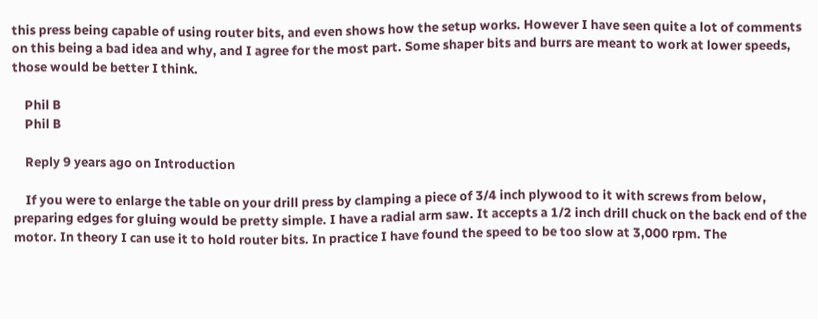this press being capable of using router bits, and even shows how the setup works. However I have seen quite a lot of comments on this being a bad idea and why, and I agree for the most part. Some shaper bits and burrs are meant to work at lower speeds, those would be better I think.

    Phil B
    Phil B

    Reply 9 years ago on Introduction

    If you were to enlarge the table on your drill press by clamping a piece of 3/4 inch plywood to it with screws from below, preparing edges for gluing would be pretty simple. I have a radial arm saw. It accepts a 1/2 inch drill chuck on the back end of the motor. In theory I can use it to hold router bits. In practice I have found the speed to be too slow at 3,000 rpm. The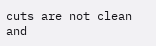cuts are not clean and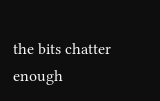the bits chatter enough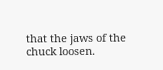that the jaws of the chuck loosen.